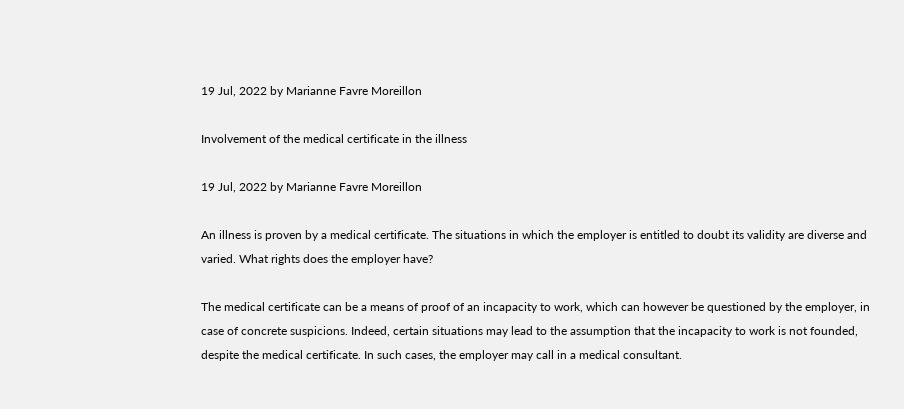19 Jul, 2022 by Marianne Favre Moreillon

Involvement of the medical certificate in the illness

19 Jul, 2022 by Marianne Favre Moreillon

An illness is proven by a medical certificate. The situations in which the employer is entitled to doubt its validity are diverse and varied. What rights does the employer have?

The medical certificate can be a means of proof of an incapacity to work, which can however be questioned by the employer, in case of concrete suspicions. Indeed, certain situations may lead to the assumption that the incapacity to work is not founded, despite the medical certificate. In such cases, the employer may call in a medical consultant.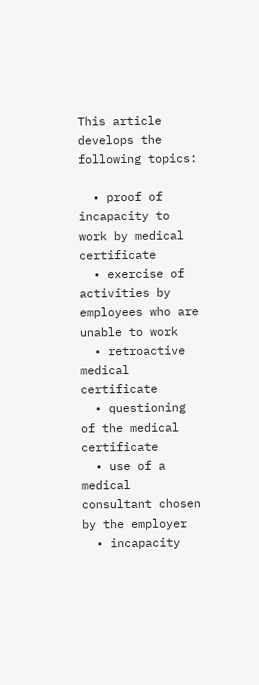This article develops the following topics:

  • proof of incapacity to work by medical certificate
  • exercise of activities by employees who are unable to work
  • retroactive medical certificate
  • questioning of the medical certificate
  • use of a medical consultant chosen by the employer
  • incapacity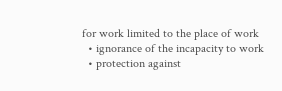for work limited to the place of work
  • ignorance of the incapacity to work
  • protection against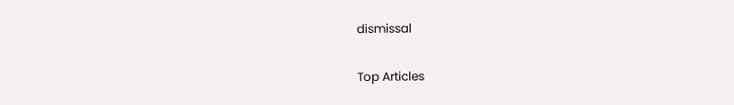dismissal

Top Articles